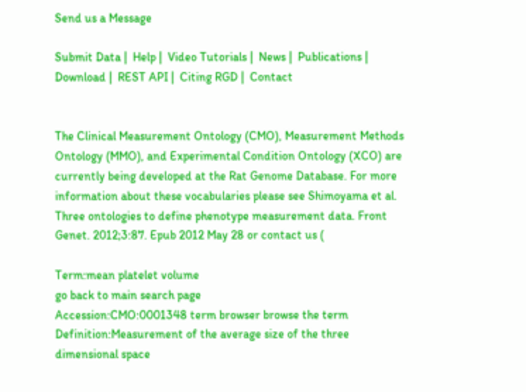Send us a Message

Submit Data |  Help |  Video Tutorials |  News |  Publications |  Download |  REST API |  Citing RGD |  Contact


The Clinical Measurement Ontology (CMO), Measurement Methods Ontology (MMO), and Experimental Condition Ontology (XCO) are currently being developed at the Rat Genome Database. For more information about these vocabularies please see Shimoyama et al. Three ontologies to define phenotype measurement data. Front Genet. 2012;3:87. Epub 2012 May 28 or contact us (

Term:mean platelet volume
go back to main search page
Accession:CMO:0001348 term browser browse the term
Definition:Measurement of the average size of the three dimensional space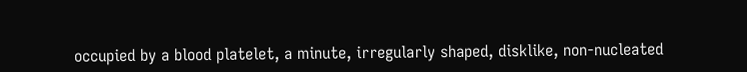occupied by a blood platelet, a minute, irregularly shaped, disklike, non-nucleated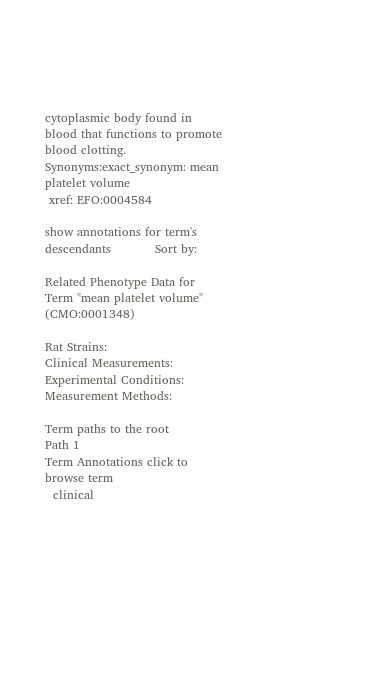cytoplasmic body found in blood that functions to promote blood clotting.
Synonyms:exact_synonym: mean platelet volume
 xref: EFO:0004584

show annotations for term's descendants           Sort by:

Related Phenotype Data for Term "mean platelet volume" (CMO:0001348)

Rat Strains:
Clinical Measurements:
Experimental Conditions:
Measurement Methods:

Term paths to the root
Path 1
Term Annotations click to browse term
  clinical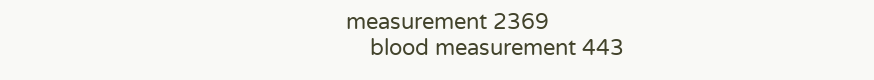measurement 2369
    blood measurement 443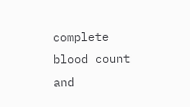complete blood count and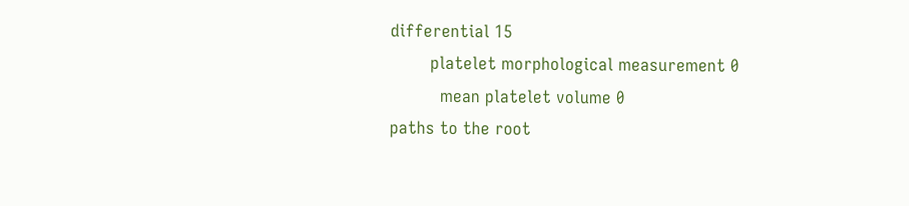differential 15
        platelet morphological measurement 0
          mean platelet volume 0
paths to the root